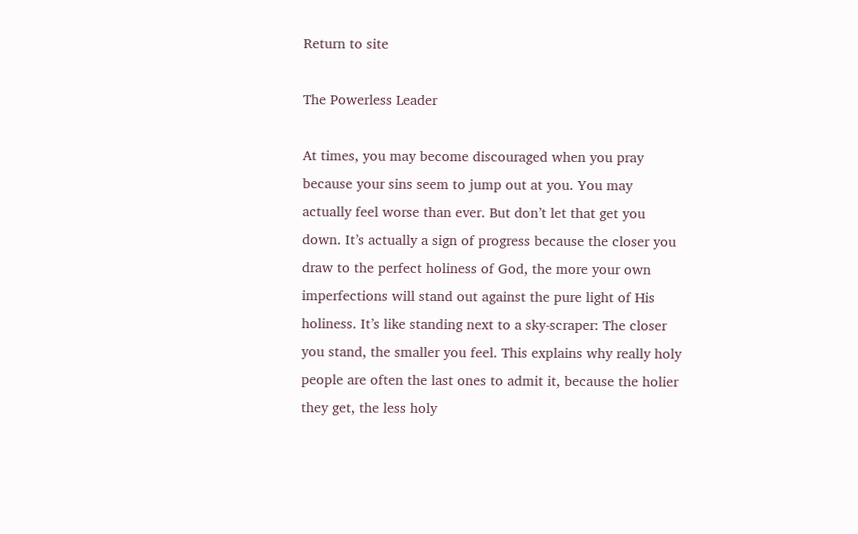Return to site

The Powerless Leader

At times, you may become discouraged when you pray because your sins seem to jump out at you. You may actually feel worse than ever. But don’t let that get you down. It’s actually a sign of progress because the closer you draw to the perfect holiness of God, the more your own imperfections will stand out against the pure light of His holiness. It’s like standing next to a sky-scraper: The closer you stand, the smaller you feel. This explains why really holy people are often the last ones to admit it, because the holier they get, the less holy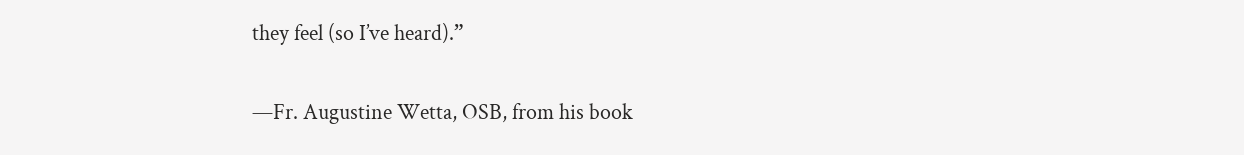they feel (so I’ve heard).”

—Fr. Augustine Wetta, OSB, from his book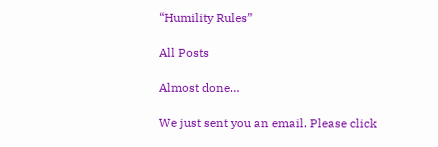“Humility Rules”

All Posts

Almost done…

We just sent you an email. Please click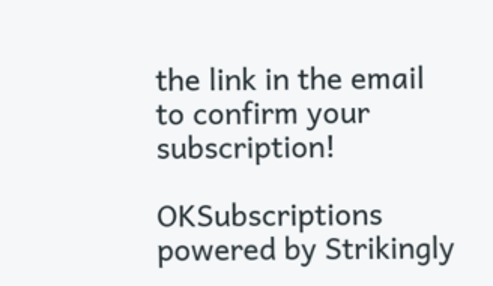the link in the email to confirm your subscription!

OKSubscriptions powered by Strikingly